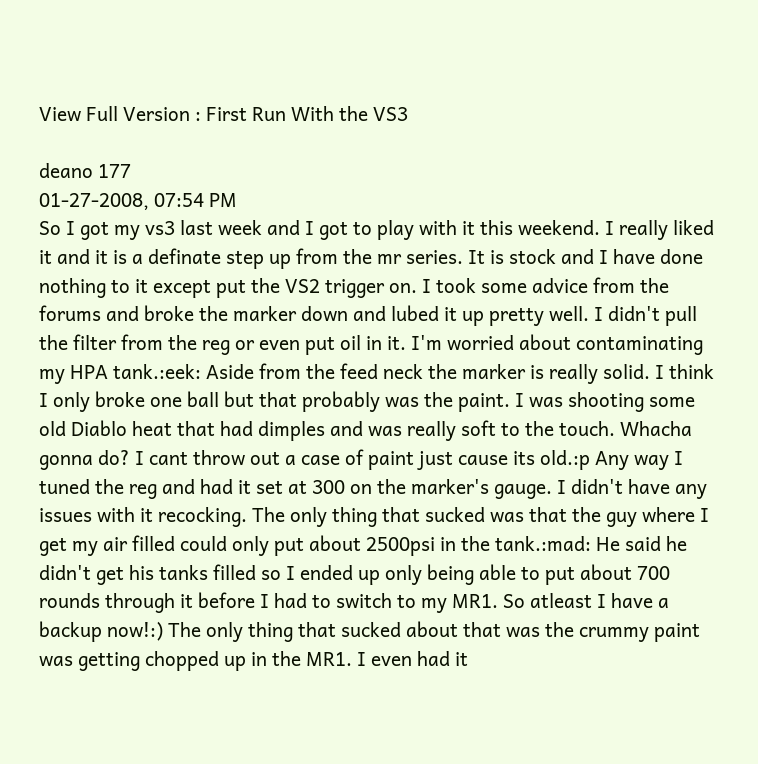View Full Version : First Run With the VS3

deano 177
01-27-2008, 07:54 PM
So I got my vs3 last week and I got to play with it this weekend. I really liked it and it is a definate step up from the mr series. It is stock and I have done nothing to it except put the VS2 trigger on. I took some advice from the forums and broke the marker down and lubed it up pretty well. I didn't pull the filter from the reg or even put oil in it. I'm worried about contaminating my HPA tank.:eek: Aside from the feed neck the marker is really solid. I think I only broke one ball but that probably was the paint. I was shooting some old Diablo heat that had dimples and was really soft to the touch. Whacha gonna do? I cant throw out a case of paint just cause its old.:p Any way I tuned the reg and had it set at 300 on the marker's gauge. I didn't have any issues with it recocking. The only thing that sucked was that the guy where I get my air filled could only put about 2500psi in the tank.:mad: He said he didn't get his tanks filled so I ended up only being able to put about 700 rounds through it before I had to switch to my MR1. So atleast I have a backup now!:) The only thing that sucked about that was the crummy paint was getting chopped up in the MR1. I even had it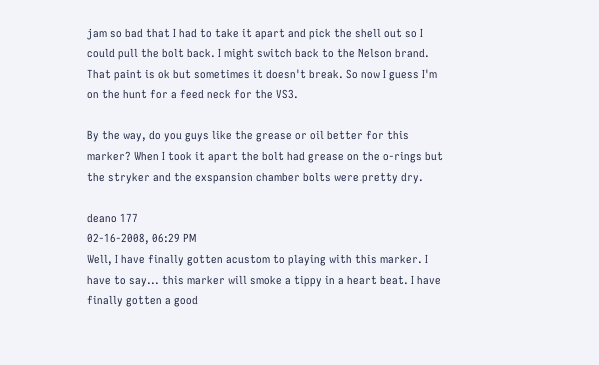jam so bad that I had to take it apart and pick the shell out so I could pull the bolt back. I might switch back to the Nelson brand. That paint is ok but sometimes it doesn't break. So now I guess I'm on the hunt for a feed neck for the VS3.

By the way, do you guys like the grease or oil better for this marker? When I took it apart the bolt had grease on the o-rings but the stryker and the exspansion chamber bolts were pretty dry.

deano 177
02-16-2008, 06:29 PM
Well, I have finally gotten acustom to playing with this marker. I have to say... this marker will smoke a tippy in a heart beat. I have finally gotten a good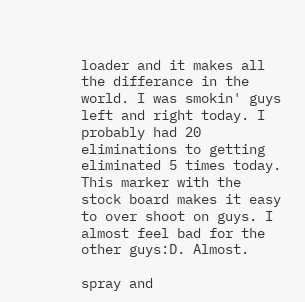loader and it makes all the differance in the world. I was smokin' guys left and right today. I probably had 20 eliminations to getting eliminated 5 times today. This marker with the stock board makes it easy to over shoot on guys. I almost feel bad for the other guys:D. Almost.

spray and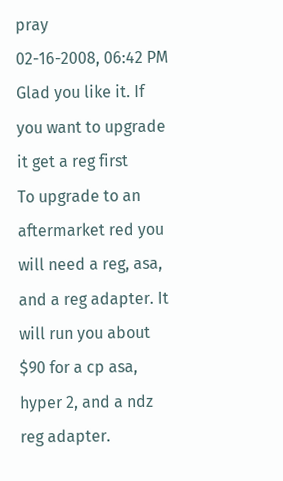pray
02-16-2008, 06:42 PM
Glad you like it. If you want to upgrade it get a reg first
To upgrade to an aftermarket red you will need a reg, asa, and a reg adapter. It will run you about $90 for a cp asa, hyper 2, and a ndz reg adapter.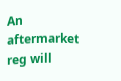An aftermarket reg will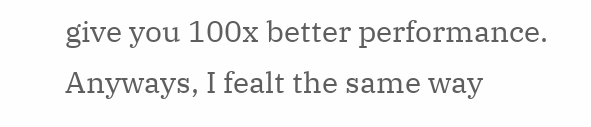give you 100x better performance. Anyways, I fealt the same way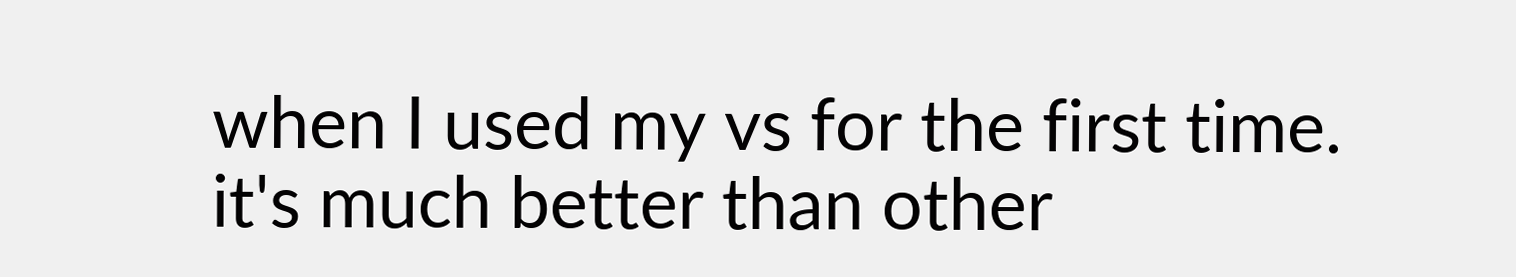when I used my vs for the first time. it's much better than other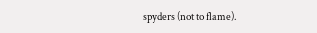spyders (not to flame).